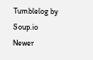Tumblelog by Soup.io
Newer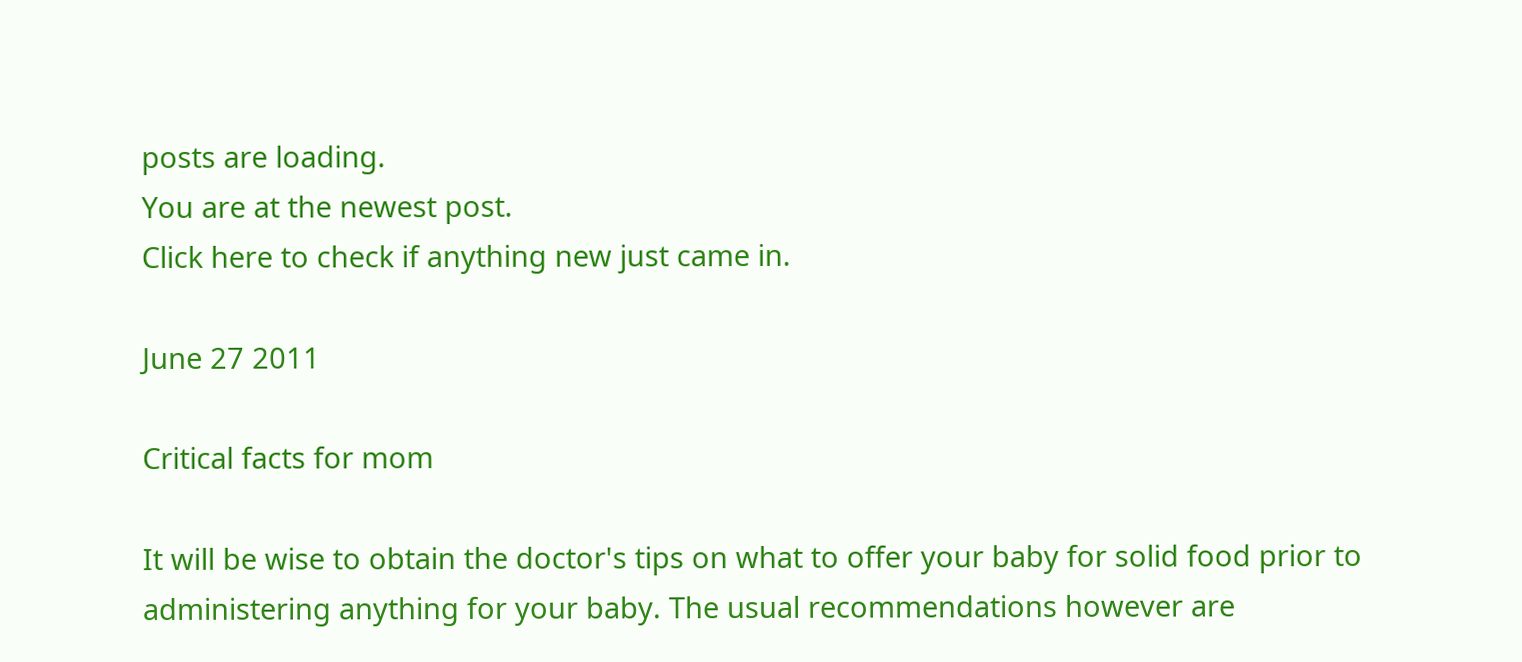posts are loading.
You are at the newest post.
Click here to check if anything new just came in.

June 27 2011

Critical facts for mom

It will be wise to obtain the doctor's tips on what to offer your baby for solid food prior to administering anything for your baby. The usual recommendations however are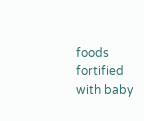foods fortified with baby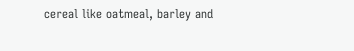cereal like oatmeal, barley and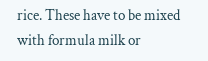rice. These have to be mixed with formula milk or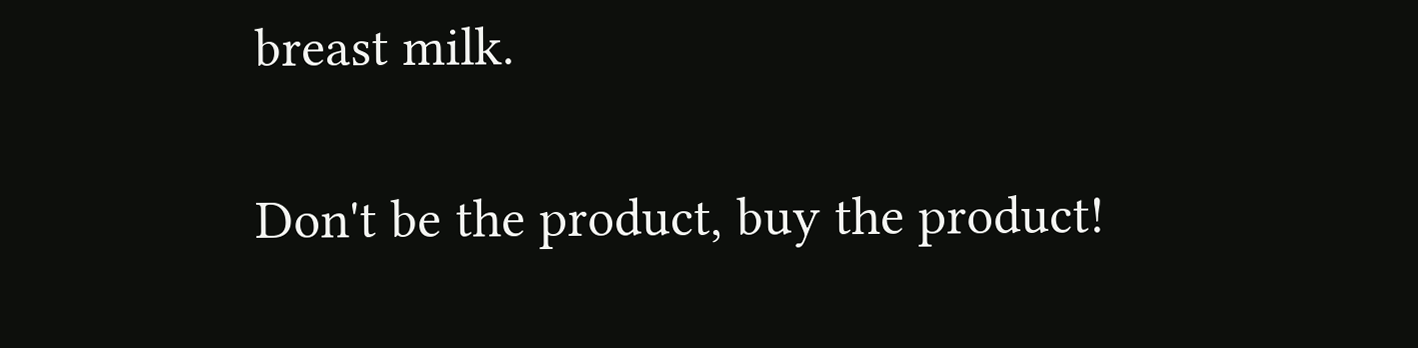breast milk.

Don't be the product, buy the product!